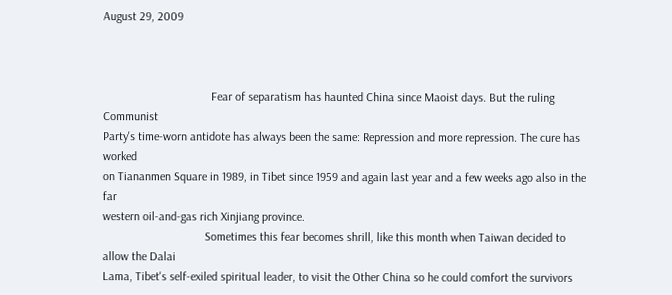August 29, 2009



                                    Fear of separatism has haunted China since Maoist days. But the ruling Communist
Party's time-worn antidote has always been the same: Repression and more repression. The cure has worked
on Tiananmen Square in 1989, in Tibet since 1959 and again last year and a few weeks ago also in the far
western oil-and-gas rich Xinjiang province.
                                  Sometimes this fear becomes shrill, like this month when Taiwan decided to allow the Dalai
Lama, Tibet's self-exiled spiritual leader, to visit the Other China so he could comfort the survivors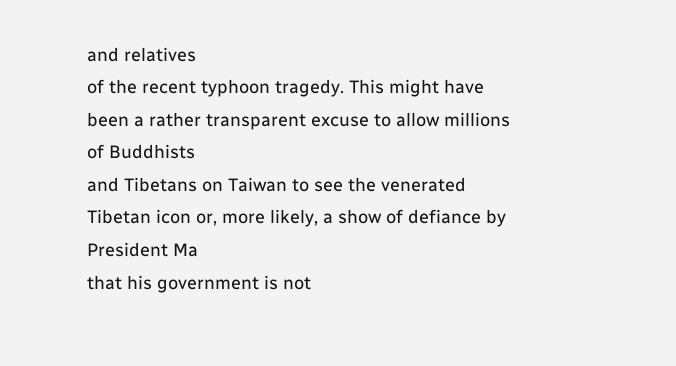and relatives
of the recent typhoon tragedy. This might have been a rather transparent excuse to allow millions of Buddhists
and Tibetans on Taiwan to see the venerated Tibetan icon or, more likely, a show of defiance by President Ma
that his government is not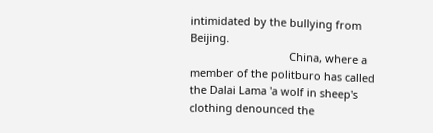intimidated by the bullying from Beijing.
                                 China, where a member of the politburo has called the Dalai Lama 'a wolf in sheep's
clothing denounced the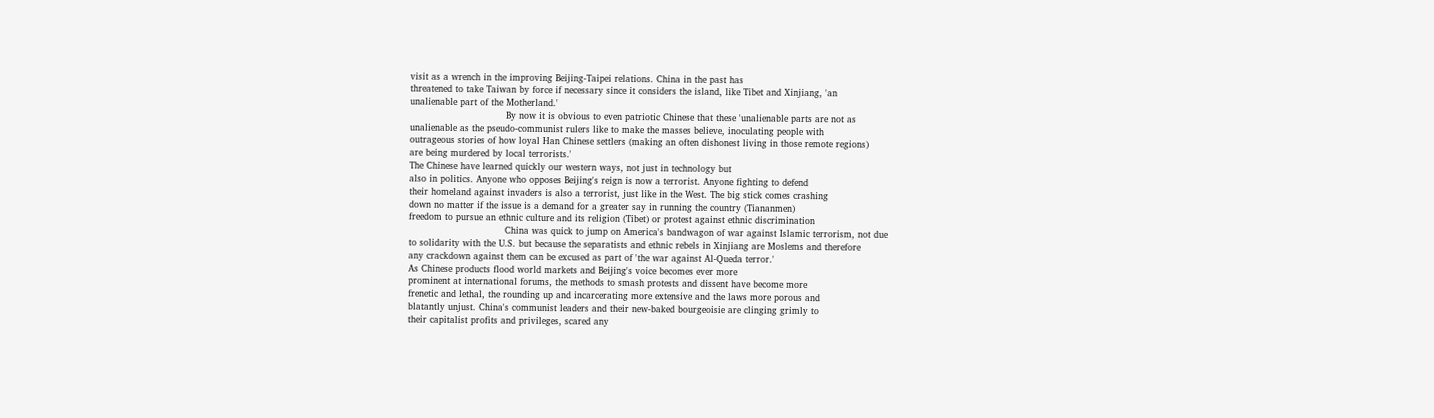visit as a wrench in the improving Beijing-Taipei relations. China in the past has
threatened to take Taiwan by force if necessary since it considers the island, like Tibet and Xinjiang, 'an
unalienable part of the Motherland.'
                                By now it is obvious to even patriotic Chinese that these 'unalienable parts are not as
unalienable as the pseudo-communist rulers like to make the masses believe, inoculating people with
outrageous stories of how loyal Han Chinese settlers (making an often dishonest living in those remote regions)
are being murdered by local terrorists.'
The Chinese have learned quickly our western ways, not just in technology but
also in politics. Anyone who opposes Beijing's reign is now a terrorist. Anyone fighting to defend
their homeland against invaders is also a terrorist, just like in the West. The big stick comes crashing
down no matter if the issue is a demand for a greater say in running the country (Tiananmen)
freedom to pursue an ethnic culture and its religion (Tibet) or protest against ethnic discrimination
                                China was quick to jump on America's bandwagon of war against Islamic terrorism, not due
to solidarity with the U.S. but because the separatists and ethnic rebels in Xinjiang are Moslems and therefore
any crackdown against them can be excused as part of 'the war against Al-Queda terror.'
As Chinese products flood world markets and Beijing's voice becomes ever more
prominent at international forums, the methods to smash protests and dissent have become more
frenetic and lethal, the rounding up and incarcerating more extensive and the laws more porous and
blatantly unjust. China's communist leaders and their new-baked bourgeoisie are clinging grimly to
their capitalist profits and privileges, scared any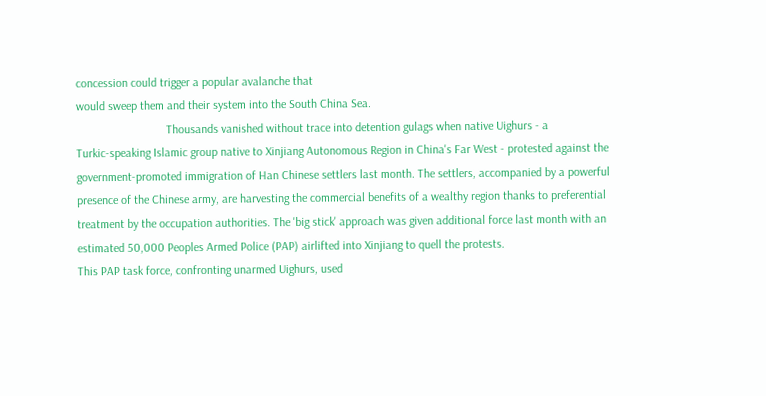concession could trigger a popular avalanche that
would sweep them and their system into the South China Sea.
                              Thousands vanished without trace into detention gulags when native Uighurs - a
Turkic-speaking Islamic group native to Xinjiang Autonomous Region in China's Far West - protested against the
government-promoted immigration of Han Chinese settlers last month. The settlers, accompanied by a powerful
presence of the Chinese army, are harvesting the commercial benefits of a wealthy region thanks to preferential
treatment by the occupation authorities. The 'big stick' approach was given additional force last month with an
estimated 50,000 Peoples Armed Police (PAP) airlifted into Xinjiang to quell the protests.
This PAP task force, confronting unarmed Uighurs, used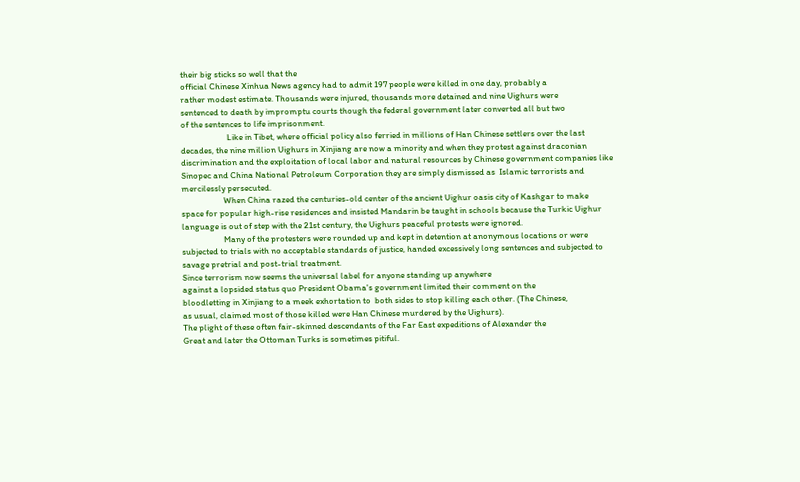their big sticks so well that the
official Chinese Xinhua News agency had to admit 197 people were killed in one day, probably a
rather modest estimate. Thousands were injured, thousands more detained and nine Uighurs were
sentenced to death by impromptu courts though the federal government later converted all but two
of the sentences to life imprisonment.
                       Like in Tibet, where official policy also ferried in millions of Han Chinese settlers over the last
decades, the nine million Uighurs in Xinjiang are now a minority and when they protest against draconian
discrimination and the exploitation of local labor and natural resources by Chinese government companies like
Sinopec and China National Petroleum Corporation they are simply dismissed as  Islamic terrorists and
mercilessly persecuted.
                     When China razed the centuries-old center of the ancient Uighur oasis city of Kashgar to make
space for popular high-rise residences and insisted Mandarin be taught in schools because the Turkic Uighur
language is out of step with the 21st century, the Uighurs peaceful protests were ignored.
                     Many of the protesters were rounded up and kept in detention at anonymous locations or were
subjected to trials with no acceptable standards of justice, handed excessively long sentences and subjected to
savage pretrial and post-trial treatment.
Since terrorism now seems the universal label for anyone standing up anywhere
against a lopsided status quo President Obama's government limited their comment on the
bloodletting in Xinjiang to a meek exhortation to  both sides to stop killing each other. (The Chinese,
as usual, claimed most of those killed were Han Chinese murdered by the Uighurs).
The plight of these often fair-skinned descendants of the Far East expeditions of Alexander the
Great and later the Ottoman Turks is sometimes pitiful.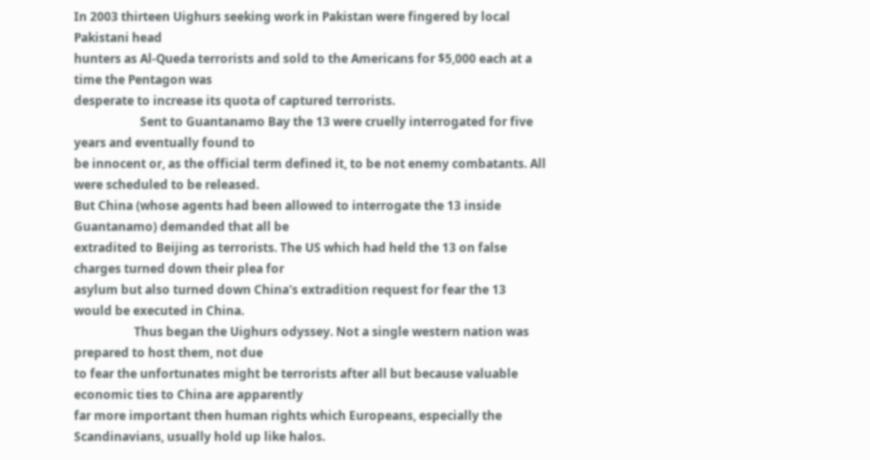In 2003 thirteen Uighurs seeking work in Pakistan were fingered by local Pakistani head
hunters as Al-Queda terrorists and sold to the Americans for $5,000 each at a time the Pentagon was
desperate to increase its quota of captured terrorists.
                      Sent to Guantanamo Bay the 13 were cruelly interrogated for five years and eventually found to
be innocent or, as the official term defined it, to be not enemy combatants. All were scheduled to be released.
But China (whose agents had been allowed to interrogate the 13 inside Guantanamo) demanded that all be
extradited to Beijing as terrorists. The US which had held the 13 on false charges turned down their plea for
asylum but also turned down China's extradition request for fear the 13 would be executed in China.
                    Thus began the Uighurs odyssey. Not a single western nation was prepared to host them, not due
to fear the unfortunates might be terrorists after all but because valuable economic ties to China are apparently
far more important then human rights which Europeans, especially the Scandinavians, usually hold up like halos.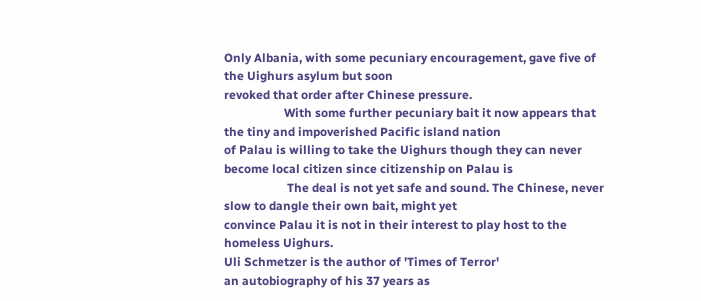Only Albania, with some pecuniary encouragement, gave five of the Uighurs asylum but soon
revoked that order after Chinese pressure.
                    With some further pecuniary bait it now appears that the tiny and impoverished Pacific island nation
of Palau is willing to take the Uighurs though they can never become local citizen since citizenship on Palau is
                     The deal is not yet safe and sound. The Chinese, never slow to dangle their own bait, might yet
convince Palau it is not in their interest to play host to the homeless Uighurs.
Uli Schmetzer is the author of 'Times of Terror'
an autobiography of his 37 years as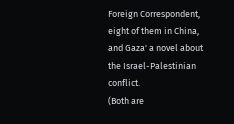Foreign Correspondent, eight of them in China,
and Gaza' a novel about the Israel-Palestinian conflict.
(Both are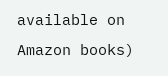available on Amazon books)